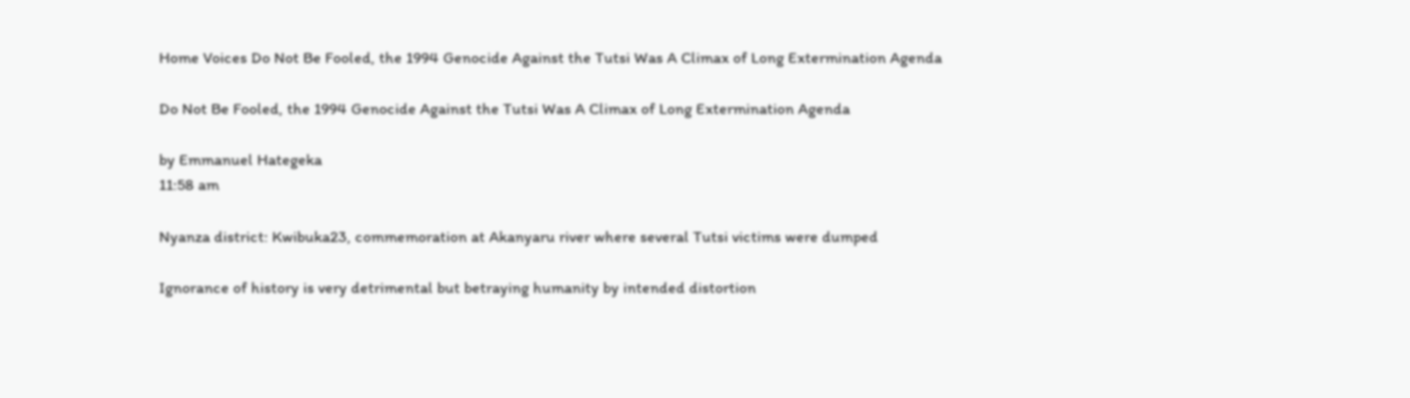Home Voices Do Not Be Fooled, the 1994 Genocide Against the Tutsi Was A Climax of Long Extermination Agenda

Do Not Be Fooled, the 1994 Genocide Against the Tutsi Was A Climax of Long Extermination Agenda

by Emmanuel Hategeka
11:58 am

Nyanza district: Kwibuka23, commemoration at Akanyaru river where several Tutsi victims were dumped

Ignorance of history is very detrimental but betraying humanity by intended distortion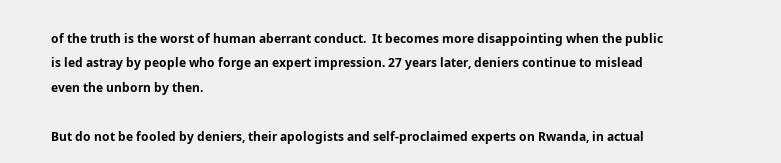of the truth is the worst of human aberrant conduct.  It becomes more disappointing when the public is led astray by people who forge an expert impression. 27 years later, deniers continue to mislead even the unborn by then.

But do not be fooled by deniers, their apologists and self-proclaimed experts on Rwanda, in actual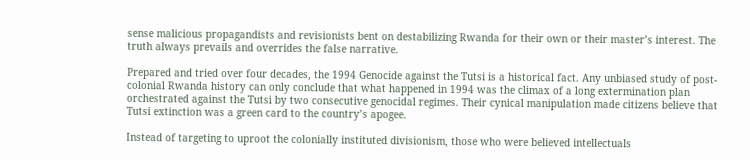sense malicious propagandists and revisionists bent on destabilizing Rwanda for their own or their master’s interest. The truth always prevails and overrides the false narrative.

Prepared and tried over four decades, the 1994 Genocide against the Tutsi is a historical fact. Any unbiased study of post-colonial Rwanda history can only conclude that what happened in 1994 was the climax of a long extermination plan orchestrated against the Tutsi by two consecutive genocidal regimes. Their cynical manipulation made citizens believe that Tutsi extinction was a green card to the country’s apogee.

Instead of targeting to uproot the colonially instituted divisionism, those who were believed intellectuals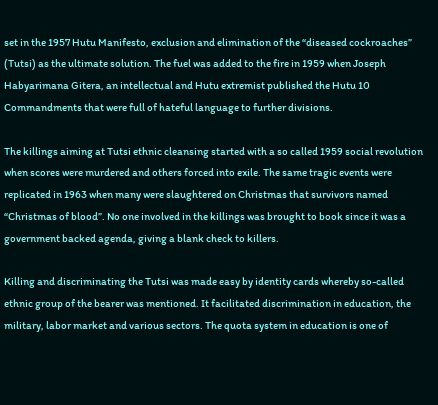set in the 1957 Hutu Manifesto, exclusion and elimination of the “diseased cockroaches” (Tutsi) as the ultimate solution. The fuel was added to the fire in 1959 when Joseph Habyarimana Gitera, an intellectual and Hutu extremist published the Hutu 10 Commandments that were full of hateful language to further divisions.

The killings aiming at Tutsi ethnic cleansing started with a so called 1959 social revolution when scores were murdered and others forced into exile. The same tragic events were replicated in 1963 when many were slaughtered on Christmas that survivors named “Christmas of blood”. No one involved in the killings was brought to book since it was a government backed agenda, giving a blank check to killers.

Killing and discriminating the Tutsi was made easy by identity cards whereby so-called ethnic group of the bearer was mentioned. It facilitated discrimination in education, the military, labor market and various sectors. The quota system in education is one of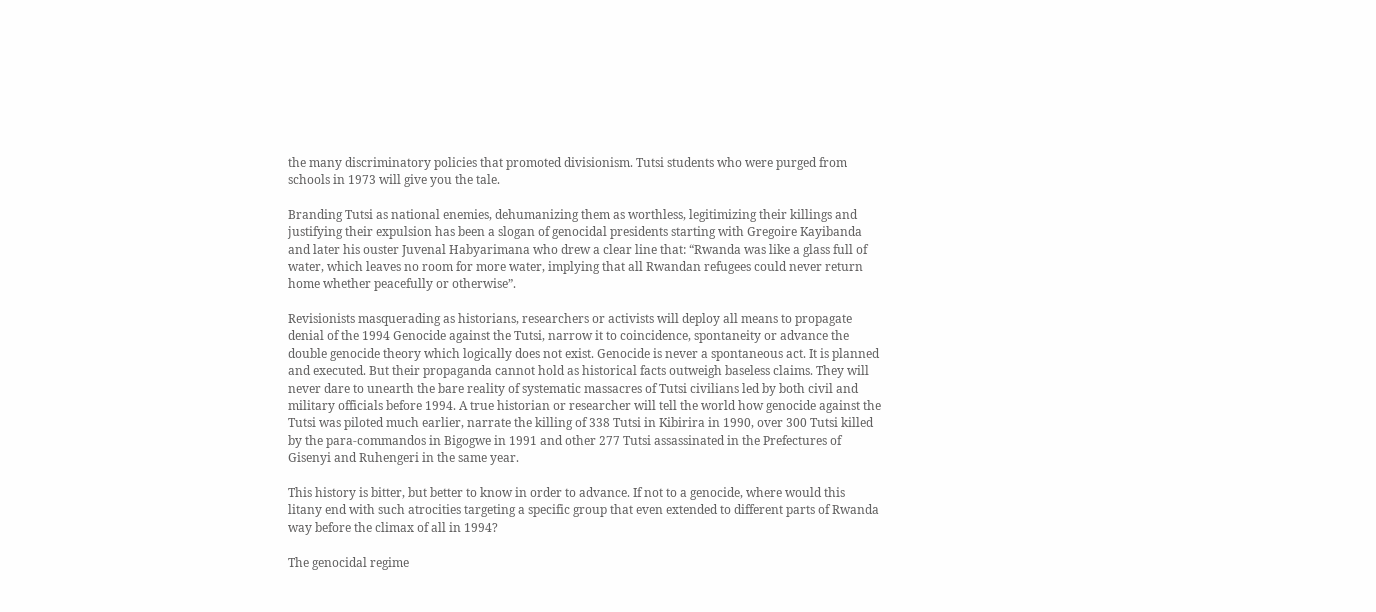the many discriminatory policies that promoted divisionism. Tutsi students who were purged from schools in 1973 will give you the tale.

Branding Tutsi as national enemies, dehumanizing them as worthless, legitimizing their killings and justifying their expulsion has been a slogan of genocidal presidents starting with Gregoire Kayibanda and later his ouster Juvenal Habyarimana who drew a clear line that: “Rwanda was like a glass full of water, which leaves no room for more water, implying that all Rwandan refugees could never return home whether peacefully or otherwise”.

Revisionists masquerading as historians, researchers or activists will deploy all means to propagate denial of the 1994 Genocide against the Tutsi, narrow it to coincidence, spontaneity or advance the double genocide theory which logically does not exist. Genocide is never a spontaneous act. It is planned and executed. But their propaganda cannot hold as historical facts outweigh baseless claims. They will never dare to unearth the bare reality of systematic massacres of Tutsi civilians led by both civil and military officials before 1994. A true historian or researcher will tell the world how genocide against the Tutsi was piloted much earlier, narrate the killing of 338 Tutsi in Kibirira in 1990, over 300 Tutsi killed by the para-commandos in Bigogwe in 1991 and other 277 Tutsi assassinated in the Prefectures of Gisenyi and Ruhengeri in the same year.

This history is bitter, but better to know in order to advance. If not to a genocide, where would this litany end with such atrocities targeting a specific group that even extended to different parts of Rwanda way before the climax of all in 1994?

The genocidal regime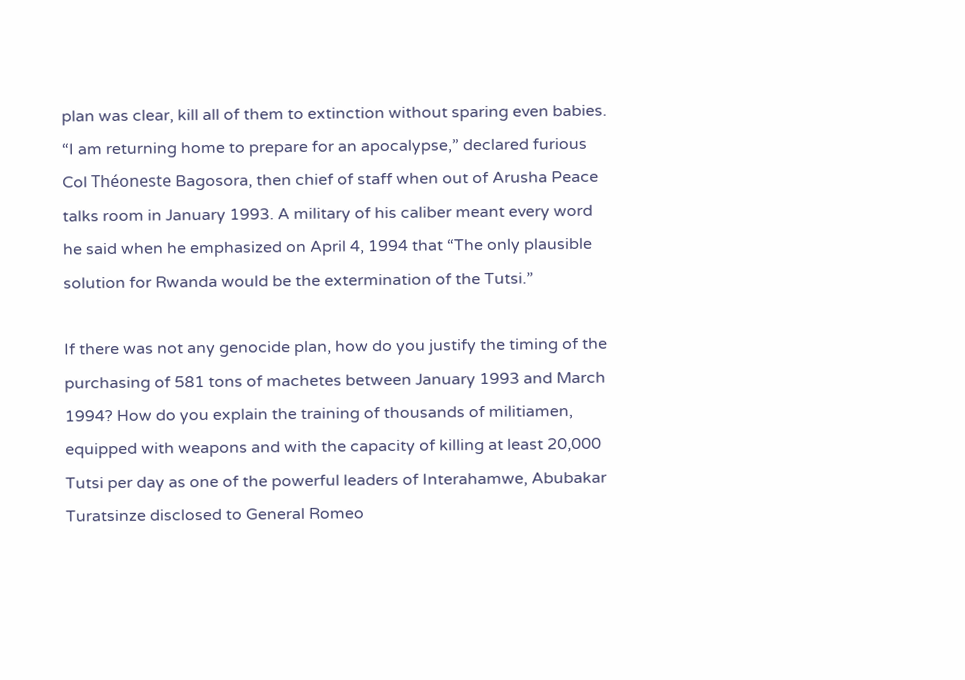plan was clear, kill all of them to extinction without sparing even babies. “I am returning home to prepare for an apocalypse,” declared furious Col Théoneste Bagosora, then chief of staff when out of Arusha Peace talks room in January 1993. A military of his caliber meant every word he said when he emphasized on April 4, 1994 that “The only plausible solution for Rwanda would be the extermination of the Tutsi.”

If there was not any genocide plan, how do you justify the timing of the purchasing of 581 tons of machetes between January 1993 and March 1994? How do you explain the training of thousands of militiamen, equipped with weapons and with the capacity of killing at least 20,000 Tutsi per day as one of the powerful leaders of Interahamwe, Abubakar Turatsinze disclosed to General Romeo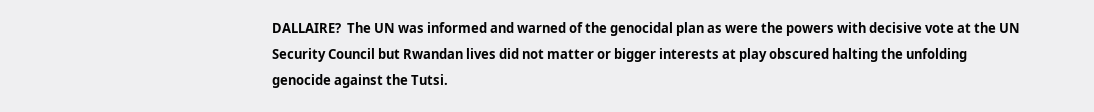DALLAIRE?  The UN was informed and warned of the genocidal plan as were the powers with decisive vote at the UN Security Council but Rwandan lives did not matter or bigger interests at play obscured halting the unfolding genocide against the Tutsi.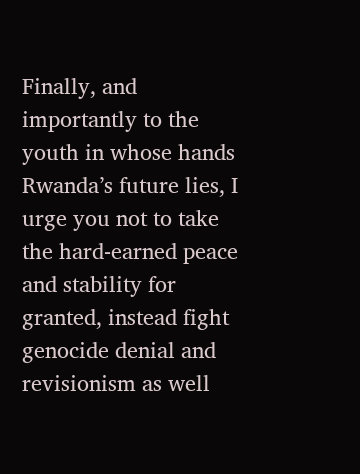Finally, and importantly to the youth in whose hands Rwanda’s future lies, I urge you not to take the hard-earned peace and stability for granted, instead fight genocide denial and revisionism as well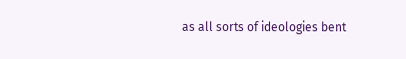as all sorts of ideologies bent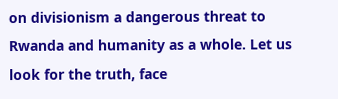on divisionism a dangerous threat to Rwanda and humanity as a whole. Let us look for the truth, face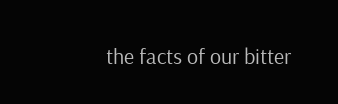the facts of our bitter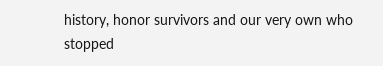history, honor survivors and our very own who stopped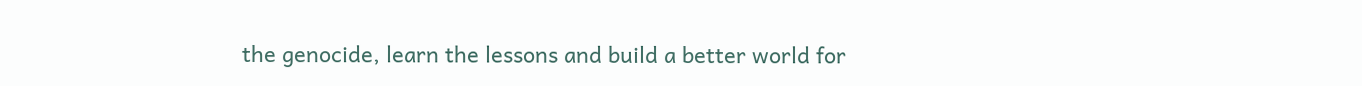the genocide, learn the lessons and build a better world for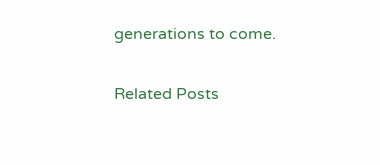generations to come.

Related Posts